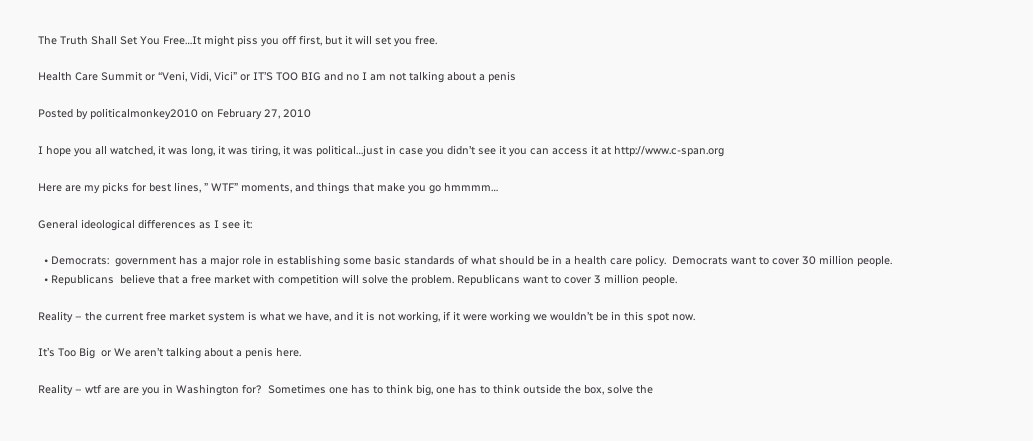The Truth Shall Set You Free…It might piss you off first, but it will set you free.

Health Care Summit or “Veni, Vidi, Vici” or IT’S TOO BIG and no I am not talking about a penis

Posted by politicalmonkey2010 on February 27, 2010

I hope you all watched, it was long, it was tiring, it was political…just in case you didn’t see it you can access it at http://www.c-span.org

Here are my picks for best lines, ” WTF” moments, and things that make you go hmmmm…

General ideological differences as I see it:

  • Democrats:  government has a major role in establishing some basic standards of what should be in a health care policy.  Democrats want to cover 30 million people.
  • Republicans  believe that a free market with competition will solve the problem. Republicans want to cover 3 million people.

Reality – the current free market system is what we have, and it is not working, if it were working we wouldn’t be in this spot now.

It’s Too Big  or We aren’t talking about a penis here.

Reality – wtf are are you in Washington for?  Sometimes one has to think big, one has to think outside the box, solve the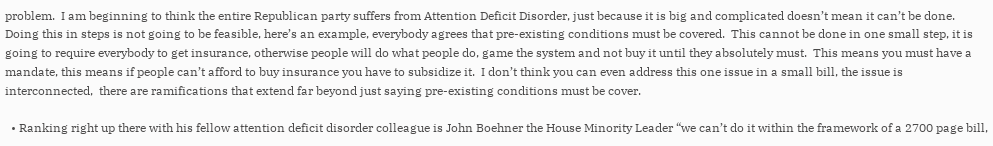problem.  I am beginning to think the entire Republican party suffers from Attention Deficit Disorder, just because it is big and complicated doesn’t mean it can’t be done.  Doing this in steps is not going to be feasible, here’s an example, everybody agrees that pre-existing conditions must be covered.  This cannot be done in one small step, it is going to require everybody to get insurance, otherwise people will do what people do, game the system and not buy it until they absolutely must.  This means you must have a mandate, this means if people can’t afford to buy insurance you have to subsidize it.  I don’t think you can even address this one issue in a small bill, the issue is interconnected,  there are ramifications that extend far beyond just saying pre-existing conditions must be cover.

  • Ranking right up there with his fellow attention deficit disorder colleague is John Boehner the House Minority Leader “we can’t do it within the framework of a 2700 page bill,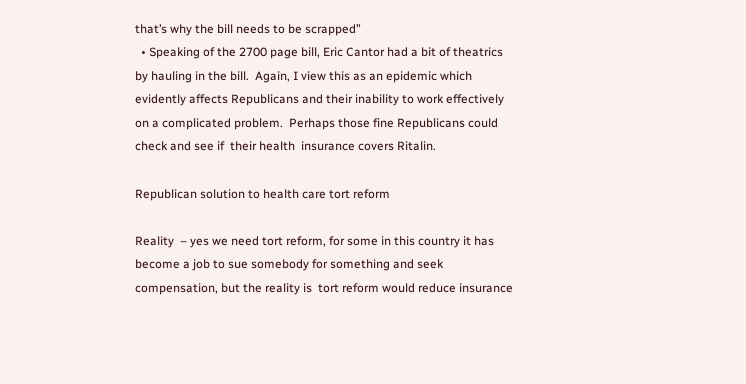that’s why the bill needs to be scrapped”
  • Speaking of the 2700 page bill, Eric Cantor had a bit of theatrics by hauling in the bill.  Again, I view this as an epidemic which evidently affects Republicans and their inability to work effectively on a complicated problem.  Perhaps those fine Republicans could check and see if  their health  insurance covers Ritalin.

Republican solution to health care tort reform

Reality  – yes we need tort reform, for some in this country it has become a job to sue somebody for something and seek compensation, but the reality is  tort reform would reduce insurance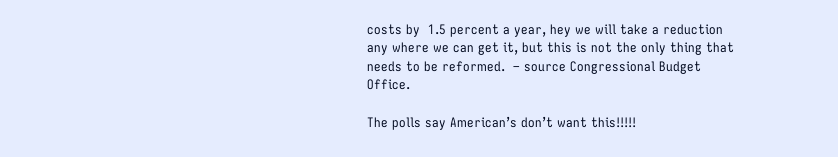costs by  1.5 percent a year, hey we will take a reduction any where we can get it, but this is not the only thing that needs to be reformed.  – source Congressional Budget Office.

The polls say American’s don’t want this!!!!!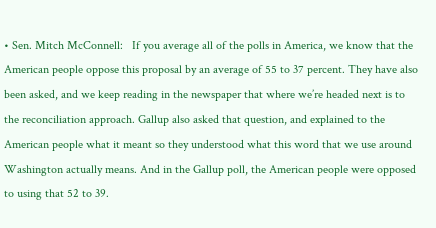• Sen. Mitch McConnell:   If you average all of the polls in America, we know that the American people oppose this proposal by an average of 55 to 37 percent. They have also been asked, and we keep reading in the newspaper that where we’re headed next is to the reconciliation approach. Gallup also asked that question, and explained to the American people what it meant so they understood what this word that we use around Washington actually means. And in the Gallup poll, the American people were opposed to using that 52 to 39.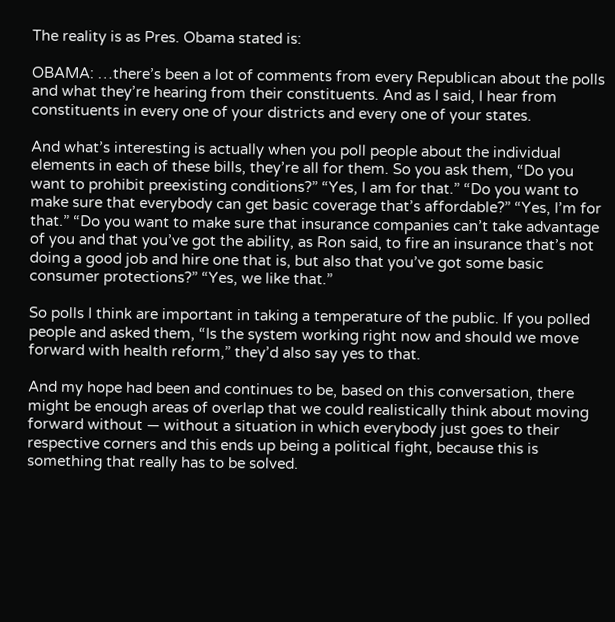The reality is as Pres. Obama stated is:

OBAMA: …there’s been a lot of comments from every Republican about the polls and what they’re hearing from their constituents. And as I said, I hear from constituents in every one of your districts and every one of your states.

And what’s interesting is actually when you poll people about the individual elements in each of these bills, they’re all for them. So you ask them, “Do you want to prohibit preexisting conditions?” “Yes, I am for that.” “Do you want to make sure that everybody can get basic coverage that’s affordable?” “Yes, I’m for that.” “Do you want to make sure that insurance companies can’t take advantage of you and that you’ve got the ability, as Ron said, to fire an insurance that’s not doing a good job and hire one that is, but also that you’ve got some basic consumer protections?” “Yes, we like that.”

So polls I think are important in taking a temperature of the public. If you polled people and asked them, “Is the system working right now and should we move forward with health reform,” they’d also say yes to that.

And my hope had been and continues to be, based on this conversation, there might be enough areas of overlap that we could realistically think about moving forward without — without a situation in which everybody just goes to their respective corners and this ends up being a political fight, because this is something that really has to be solved.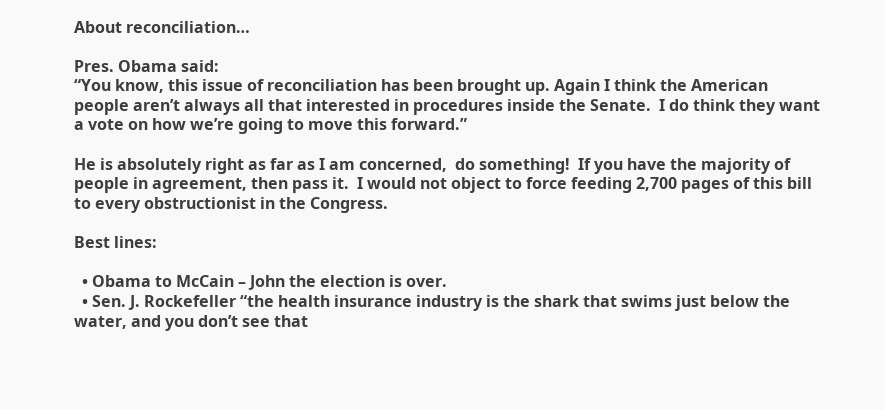About reconciliation…

Pres. Obama said:
“You know, this issue of reconciliation has been brought up. Again I think the American people aren’t always all that interested in procedures inside the Senate.  I do think they want a vote on how we’re going to move this forward.”

He is absolutely right as far as I am concerned,  do something!  If you have the majority of people in agreement, then pass it.  I would not object to force feeding 2,700 pages of this bill to every obstructionist in the Congress.

Best lines:

  • Obama to McCain – John the election is over.
  • Sen. J. Rockefeller “the health insurance industry is the shark that swims just below the water, and you don’t see that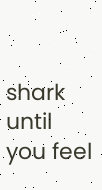shark until you feel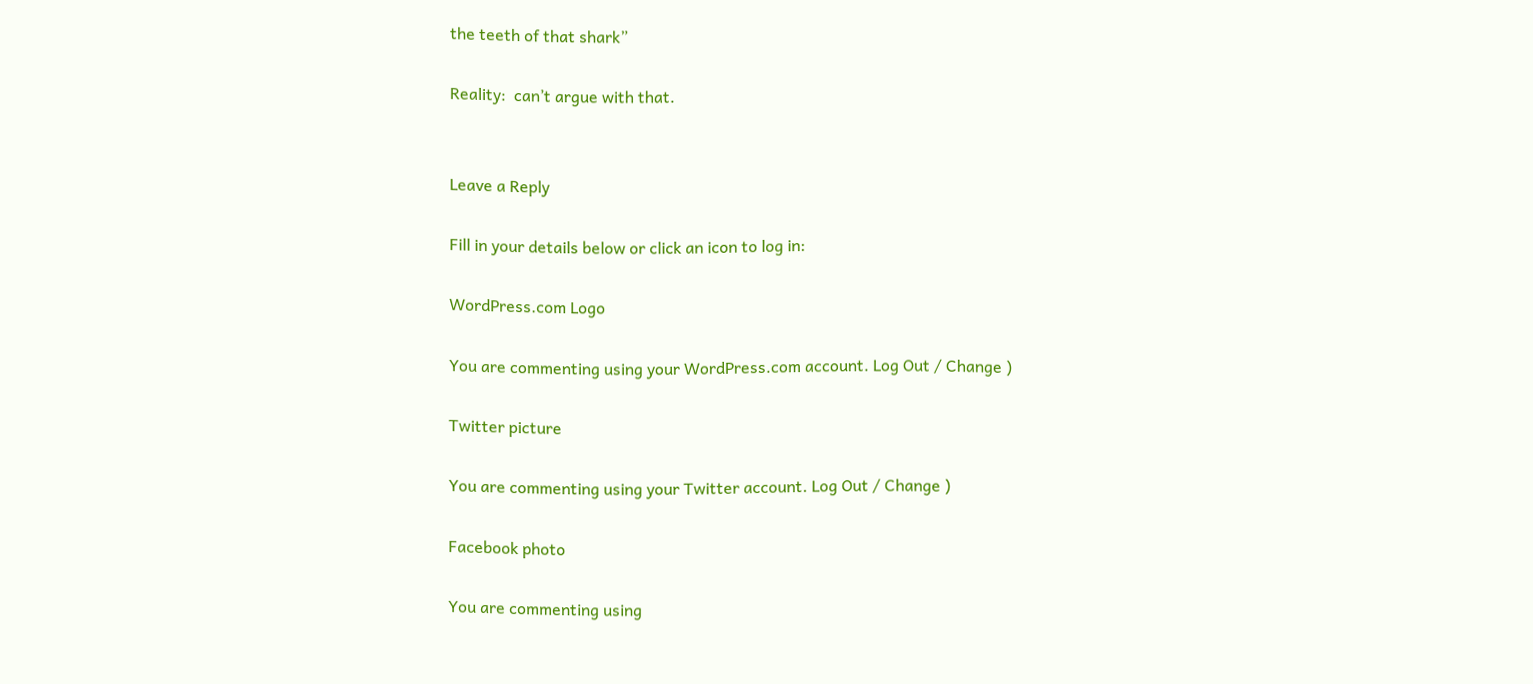the teeth of that shark”

Reality:  can’t argue with that.


Leave a Reply

Fill in your details below or click an icon to log in:

WordPress.com Logo

You are commenting using your WordPress.com account. Log Out / Change )

Twitter picture

You are commenting using your Twitter account. Log Out / Change )

Facebook photo

You are commenting using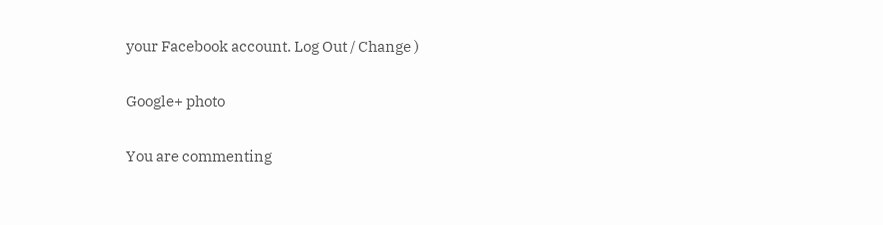your Facebook account. Log Out / Change )

Google+ photo

You are commenting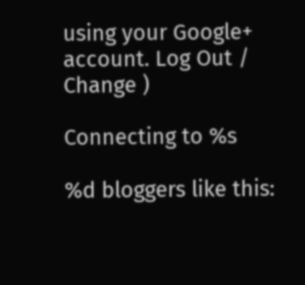using your Google+ account. Log Out / Change )

Connecting to %s

%d bloggers like this: